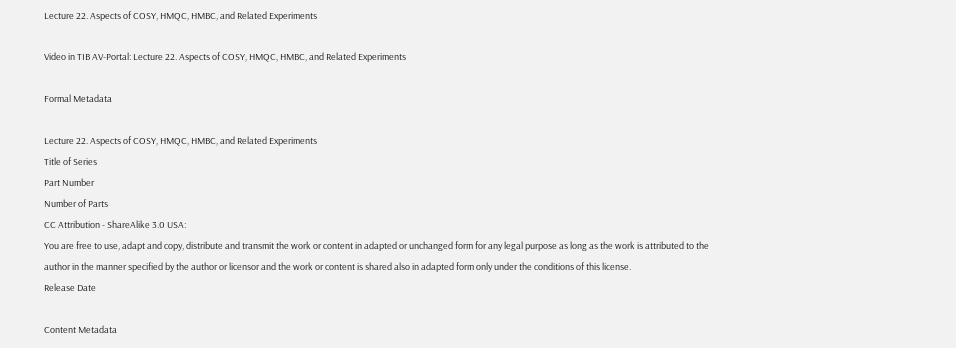Lecture 22. Aspects of COSY, HMQC, HMBC, and Related Experiments

Video in TIB AV-Portal: Lecture 22. Aspects of COSY, HMQC, HMBC, and Related Experiments

Formal Metadata

Lecture 22. Aspects of COSY, HMQC, HMBC, and Related Experiments
Title of Series
Part Number
Number of Parts
CC Attribution - ShareAlike 3.0 USA:
You are free to use, adapt and copy, distribute and transmit the work or content in adapted or unchanged form for any legal purpose as long as the work is attributed to the author in the manner specified by the author or licensor and the work or content is shared also in adapted form only under the conditions of this license.
Release Date

Content Metadata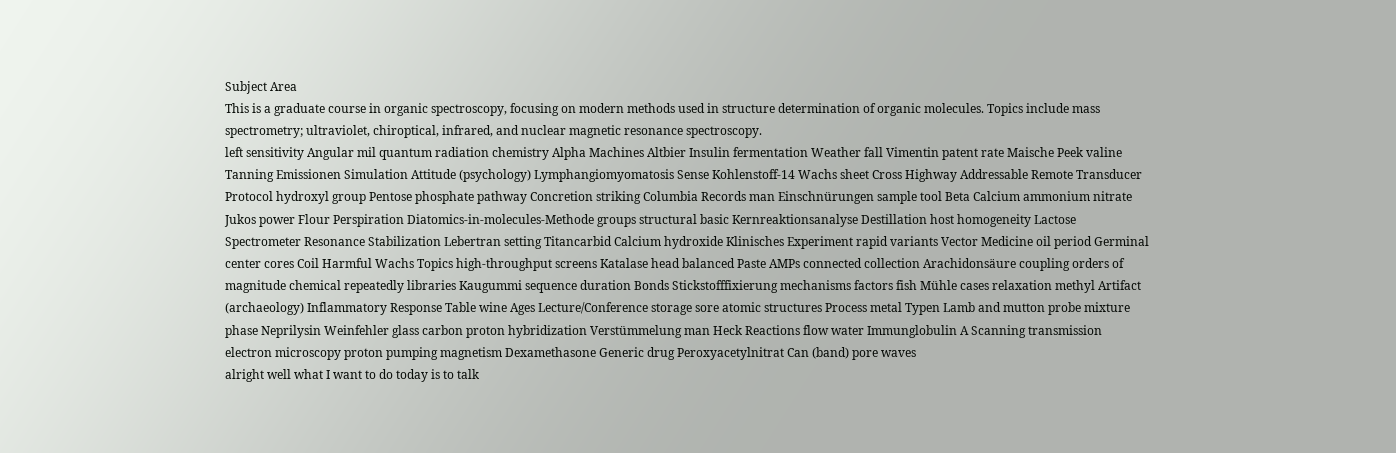Subject Area
This is a graduate course in organic spectroscopy, focusing on modern methods used in structure determination of organic molecules. Topics include mass spectrometry; ultraviolet, chiroptical, infrared, and nuclear magnetic resonance spectroscopy.
left sensitivity Angular mil quantum radiation chemistry Alpha Machines Altbier Insulin fermentation Weather fall Vimentin patent rate Maische Peek valine Tanning Emissionen Simulation Attitude (psychology) Lymphangiomyomatosis Sense Kohlenstoff-14 Wachs sheet Cross Highway Addressable Remote Transducer Protocol hydroxyl group Pentose phosphate pathway Concretion striking Columbia Records man Einschnürungen sample tool Beta Calcium ammonium nitrate Jukos power Flour Perspiration Diatomics-in-molecules-Methode groups structural basic Kernreaktionsanalyse Destillation host homogeneity Lactose Spectrometer Resonance Stabilization Lebertran setting Titancarbid Calcium hydroxide Klinisches Experiment rapid variants Vector Medicine oil period Germinal center cores Coil Harmful Wachs Topics high-throughput screens Katalase head balanced Paste AMPs connected collection Arachidonsäure coupling orders of magnitude chemical repeatedly libraries Kaugummi sequence duration Bonds Stickstofffixierung mechanisms factors fish Mühle cases relaxation methyl Artifact (archaeology) Inflammatory Response Table wine Ages Lecture/Conference storage sore atomic structures Process metal Typen Lamb and mutton probe mixture phase Neprilysin Weinfehler glass carbon proton hybridization Verstümmelung man Heck Reactions flow water Immunglobulin A Scanning transmission electron microscopy proton pumping magnetism Dexamethasone Generic drug Peroxyacetylnitrat Can (band) pore waves
alright well what I want to do today is to talk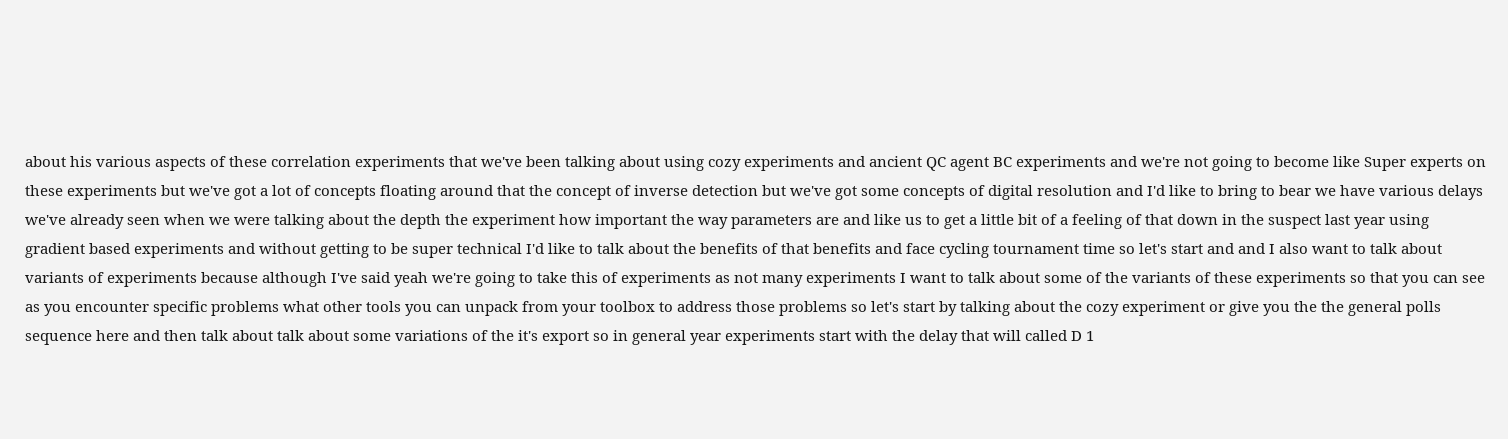about his various aspects of these correlation experiments that we've been talking about using cozy experiments and ancient QC agent BC experiments and we're not going to become like Super experts on these experiments but we've got a lot of concepts floating around that the concept of inverse detection but we've got some concepts of digital resolution and I'd like to bring to bear we have various delays we've already seen when we were talking about the depth the experiment how important the way parameters are and like us to get a little bit of a feeling of that down in the suspect last year using gradient based experiments and without getting to be super technical I'd like to talk about the benefits of that benefits and face cycling tournament time so let's start and and I also want to talk about variants of experiments because although I've said yeah we're going to take this of experiments as not many experiments I want to talk about some of the variants of these experiments so that you can see as you encounter specific problems what other tools you can unpack from your toolbox to address those problems so let's start by talking about the cozy experiment or give you the the general polls sequence here and then talk about talk about some variations of the it's export so in general year experiments start with the delay that will called D 1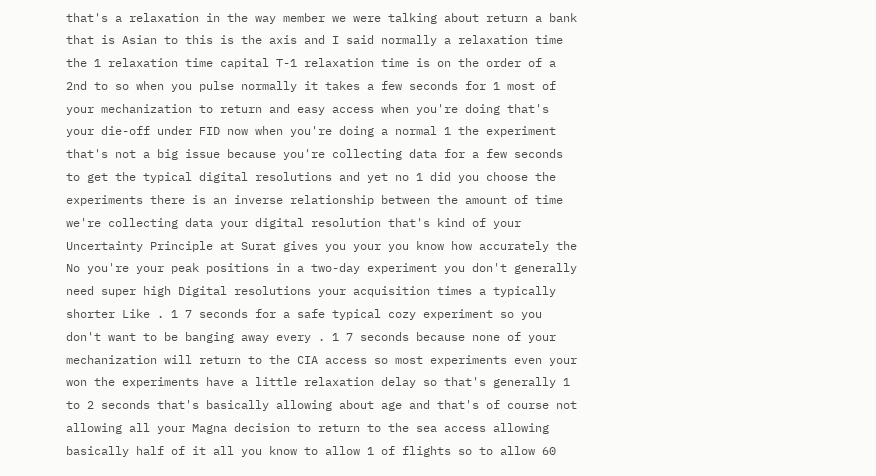that's a relaxation in the way member we were talking about return a bank that is Asian to this is the axis and I said normally a relaxation time the 1 relaxation time capital T-1 relaxation time is on the order of a 2nd to so when you pulse normally it takes a few seconds for 1 most of your mechanization to return and easy access when you're doing that's your die-off under FID now when you're doing a normal 1 the experiment that's not a big issue because you're collecting data for a few seconds to get the typical digital resolutions and yet no 1 did you choose the experiments there is an inverse relationship between the amount of time we're collecting data your digital resolution that's kind of your Uncertainty Principle at Surat gives you your you know how accurately the No you're your peak positions in a two-day experiment you don't generally need super high Digital resolutions your acquisition times a typically shorter Like . 1 7 seconds for a safe typical cozy experiment so you don't want to be banging away every . 1 7 seconds because none of your mechanization will return to the CIA access so most experiments even your won the experiments have a little relaxation delay so that's generally 1 to 2 seconds that's basically allowing about age and that's of course not allowing all your Magna decision to return to the sea access allowing basically half of it all you know to allow 1 of flights so to allow 60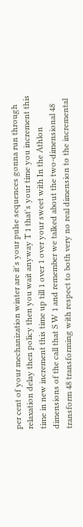per cent of your mechanization winter are it's your pulse sequences gonna run through relaxation delay then policy then you wait anyway T 1 that's your time you increment this time in new increment this time up till 1 over 1 over your sweet with In the Athlon dimensions of the call that S W 1 and remember we talked about the two-dimensional 48 transform 48 transforming with respect to both very no real dimension to the incremental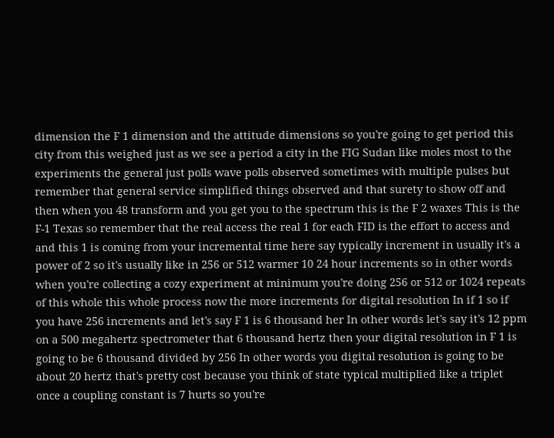dimension the F 1 dimension and the attitude dimensions so you're going to get period this city from this weighed just as we see a period a city in the FIG Sudan like moles most to the experiments the general just polls wave polls observed sometimes with multiple pulses but remember that general service simplified things observed and that surety to show off and then when you 48 transform and you get you to the spectrum this is the F 2 waxes This is the F-1 Texas so remember that the real access the real 1 for each FID is the effort to access and and this 1 is coming from your incremental time here say typically increment in usually it's a power of 2 so it's usually like in 256 or 512 warmer 10 24 hour increments so in other words when you're collecting a cozy experiment at minimum you're doing 256 or 512 or 1024 repeats of this whole this whole process now the more increments for digital resolution In if 1 so if you have 256 increments and let's say F 1 is 6 thousand her In other words let's say it's 12 ppm on a 500 megahertz spectrometer that 6 thousand hertz then your digital resolution in F 1 is going to be 6 thousand divided by 256 In other words you digital resolution is going to be about 20 hertz that's pretty cost because you think of state typical multiplied like a triplet once a coupling constant is 7 hurts so you're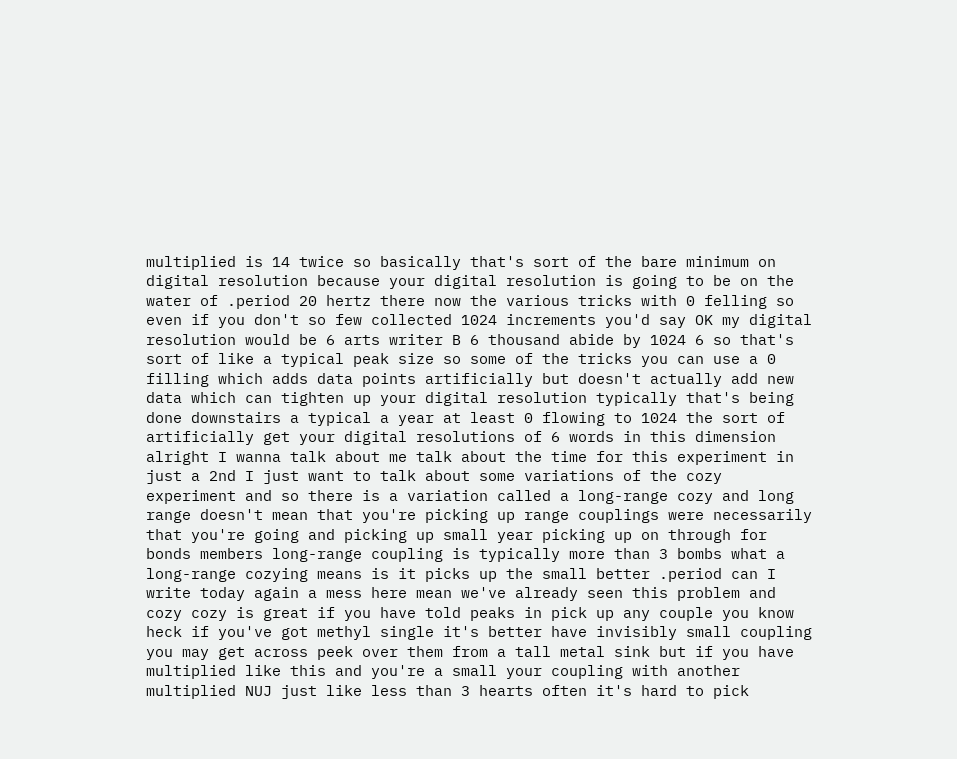multiplied is 14 twice so basically that's sort of the bare minimum on digital resolution because your digital resolution is going to be on the water of .period 20 hertz there now the various tricks with 0 felling so even if you don't so few collected 1024 increments you'd say OK my digital resolution would be 6 arts writer B 6 thousand abide by 1024 6 so that's sort of like a typical peak size so some of the tricks you can use a 0 filling which adds data points artificially but doesn't actually add new data which can tighten up your digital resolution typically that's being done downstairs a typical a year at least 0 flowing to 1024 the sort of artificially get your digital resolutions of 6 words in this dimension alright I wanna talk about me talk about the time for this experiment in just a 2nd I just want to talk about some variations of the cozy experiment and so there is a variation called a long-range cozy and long range doesn't mean that you're picking up range couplings were necessarily that you're going and picking up small year picking up on through for bonds members long-range coupling is typically more than 3 bombs what a long-range cozying means is it picks up the small better .period can I write today again a mess here mean we've already seen this problem and cozy cozy is great if you have told peaks in pick up any couple you know heck if you've got methyl single it's better have invisibly small coupling you may get across peek over them from a tall metal sink but if you have multiplied like this and you're a small your coupling with another multiplied NUJ just like less than 3 hearts often it's hard to pick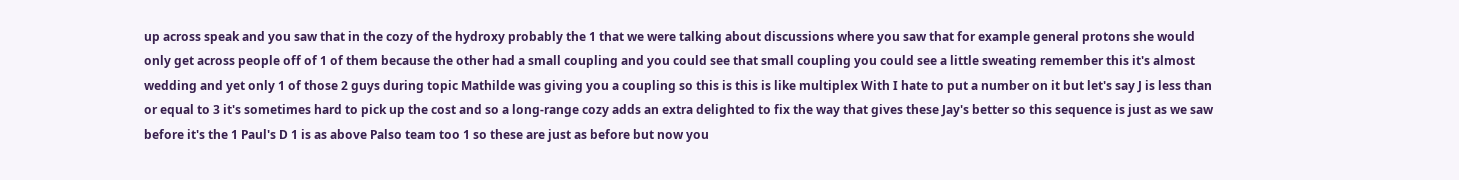up across speak and you saw that in the cozy of the hydroxy probably the 1 that we were talking about discussions where you saw that for example general protons she would only get across people off of 1 of them because the other had a small coupling and you could see that small coupling you could see a little sweating remember this it's almost wedding and yet only 1 of those 2 guys during topic Mathilde was giving you a coupling so this is this is like multiplex With I hate to put a number on it but let's say J is less than or equal to 3 it's sometimes hard to pick up the cost and so a long-range cozy adds an extra delighted to fix the way that gives these Jay's better so this sequence is just as we saw before it's the 1 Paul's D 1 is as above Palso team too 1 so these are just as before but now you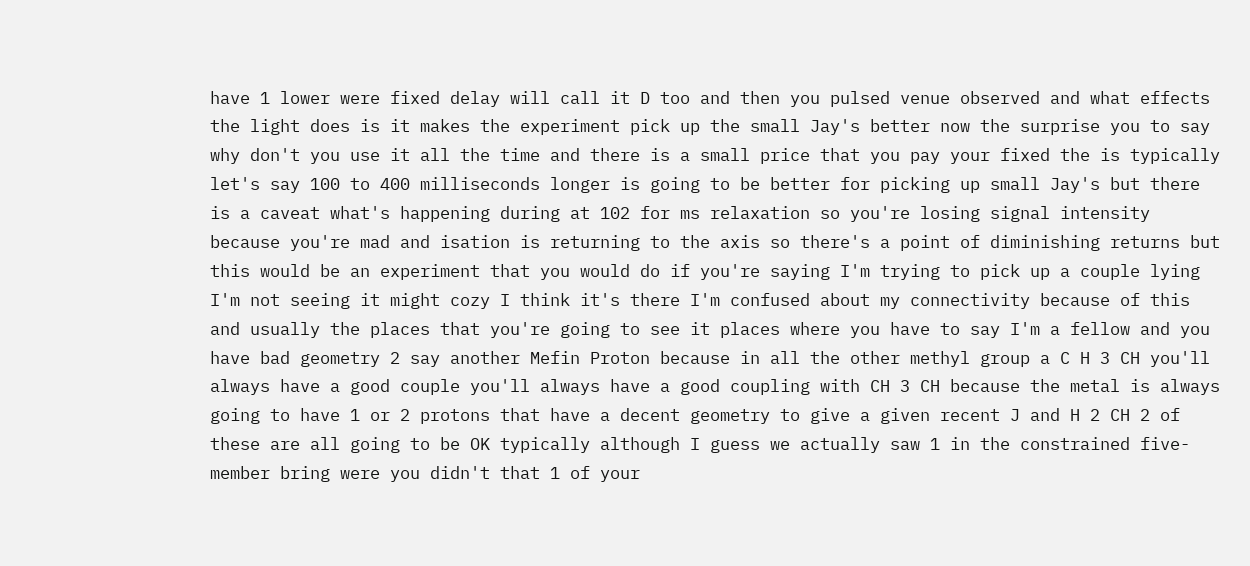have 1 lower were fixed delay will call it D too and then you pulsed venue observed and what effects the light does is it makes the experiment pick up the small Jay's better now the surprise you to say why don't you use it all the time and there is a small price that you pay your fixed the is typically let's say 100 to 400 milliseconds longer is going to be better for picking up small Jay's but there is a caveat what's happening during at 102 for ms relaxation so you're losing signal intensity because you're mad and isation is returning to the axis so there's a point of diminishing returns but this would be an experiment that you would do if you're saying I'm trying to pick up a couple lying I'm not seeing it might cozy I think it's there I'm confused about my connectivity because of this and usually the places that you're going to see it places where you have to say I'm a fellow and you have bad geometry 2 say another Mefin Proton because in all the other methyl group a C H 3 CH you'll always have a good couple you'll always have a good coupling with CH 3 CH because the metal is always going to have 1 or 2 protons that have a decent geometry to give a given recent J and H 2 CH 2 of these are all going to be OK typically although I guess we actually saw 1 in the constrained five-member bring were you didn't that 1 of your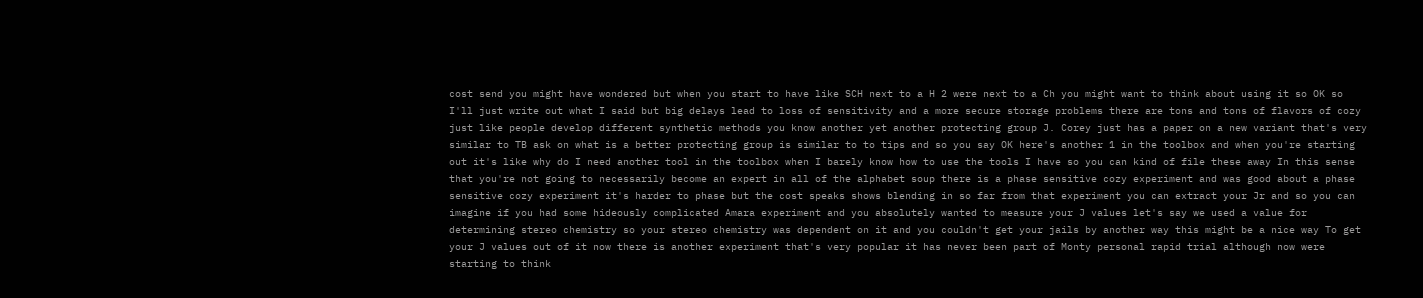cost send you might have wondered but when you start to have like SCH next to a H 2 were next to a Ch you might want to think about using it so OK so I'll just write out what I said but big delays lead to loss of sensitivity and a more secure storage problems there are tons and tons of flavors of cozy just like people develop different synthetic methods you know another yet another protecting group J. Corey just has a paper on a new variant that's very similar to TB ask on what is a better protecting group is similar to to tips and so you say OK here's another 1 in the toolbox and when you're starting out it's like why do I need another tool in the toolbox when I barely know how to use the tools I have so you can kind of file these away In this sense that you're not going to necessarily become an expert in all of the alphabet soup there is a phase sensitive cozy experiment and was good about a phase sensitive cozy experiment it's harder to phase but the cost speaks shows blending in so far from that experiment you can extract your Jr and so you can imagine if you had some hideously complicated Amara experiment and you absolutely wanted to measure your J values let's say we used a value for determining stereo chemistry so your stereo chemistry was dependent on it and you couldn't get your jails by another way this might be a nice way To get your J values out of it now there is another experiment that's very popular it has never been part of Monty personal rapid trial although now were starting to think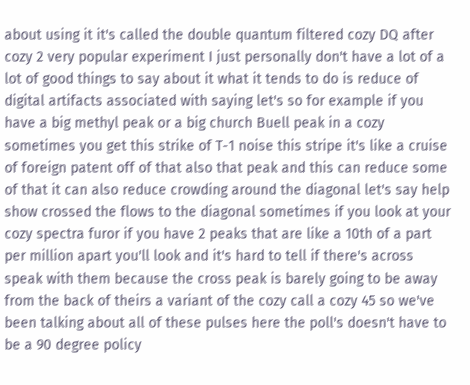about using it it's called the double quantum filtered cozy DQ after cozy 2 very popular experiment I just personally don't have a lot of a lot of good things to say about it what it tends to do is reduce of digital artifacts associated with saying let's so for example if you have a big methyl peak or a big church Buell peak in a cozy sometimes you get this strike of T-1 noise this stripe it's like a cruise of foreign patent off of that also that peak and this can reduce some of that it can also reduce crowding around the diagonal let's say help show crossed the flows to the diagonal sometimes if you look at your cozy spectra furor if you have 2 peaks that are like a 10th of a part per million apart you'll look and it's hard to tell if there's across speak with them because the cross peak is barely going to be away from the back of theirs a variant of the cozy call a cozy 45 so we've been talking about all of these pulses here the poll's doesn't have to be a 90 degree policy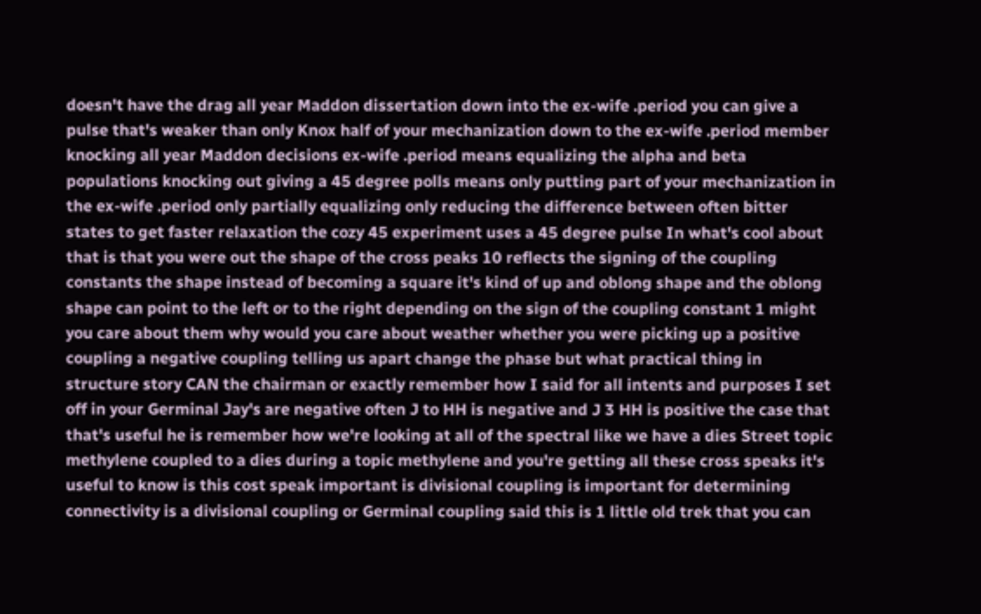doesn't have the drag all year Maddon dissertation down into the ex-wife .period you can give a pulse that's weaker than only Knox half of your mechanization down to the ex-wife .period member knocking all year Maddon decisions ex-wife .period means equalizing the alpha and beta populations knocking out giving a 45 degree polls means only putting part of your mechanization in the ex-wife .period only partially equalizing only reducing the difference between often bitter states to get faster relaxation the cozy 45 experiment uses a 45 degree pulse In what's cool about that is that you were out the shape of the cross peaks 10 reflects the signing of the coupling constants the shape instead of becoming a square it's kind of up and oblong shape and the oblong shape can point to the left or to the right depending on the sign of the coupling constant 1 might you care about them why would you care about weather whether you were picking up a positive coupling a negative coupling telling us apart change the phase but what practical thing in structure story CAN the chairman or exactly remember how I said for all intents and purposes I set off in your Germinal Jay's are negative often J to HH is negative and J 3 HH is positive the case that that's useful he is remember how we're looking at all of the spectral like we have a dies Street topic methylene coupled to a dies during a topic methylene and you're getting all these cross speaks it's useful to know is this cost speak important is divisional coupling is important for determining connectivity is a divisional coupling or Germinal coupling said this is 1 little old trek that you can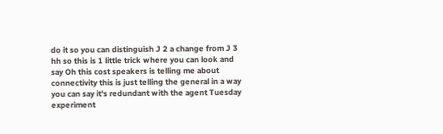do it so you can distinguish J 2 a change from J 3 hh so this is 1 little trick where you can look and say Oh this cost speakers is telling me about connectivity this is just telling the general in a way you can say it's redundant with the agent Tuesday experiment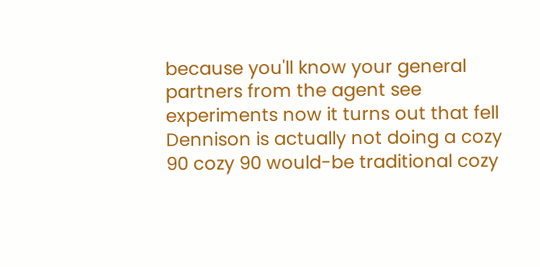because you'll know your general partners from the agent see experiments now it turns out that fell Dennison is actually not doing a cozy 90 cozy 90 would-be traditional cozy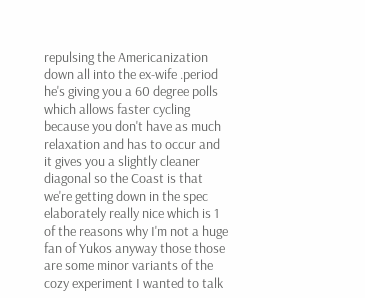repulsing the Americanization down all into the ex-wife .period he's giving you a 60 degree polls which allows faster cycling because you don't have as much relaxation and has to occur and it gives you a slightly cleaner diagonal so the Coast is that we're getting down in the spec elaborately really nice which is 1 of the reasons why I'm not a huge fan of Yukos anyway those those are some minor variants of the cozy experiment I wanted to talk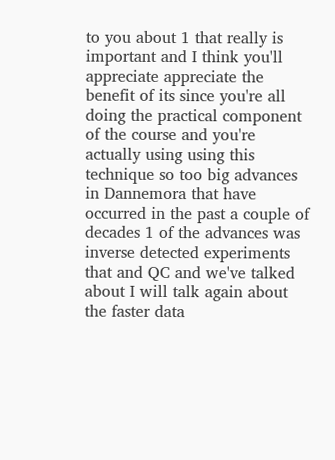to you about 1 that really is important and I think you'll appreciate appreciate the benefit of its since you're all doing the practical component of the course and you're actually using using this technique so too big advances in Dannemora that have occurred in the past a couple of decades 1 of the advances was inverse detected experiments that and QC and we've talked about I will talk again about the faster data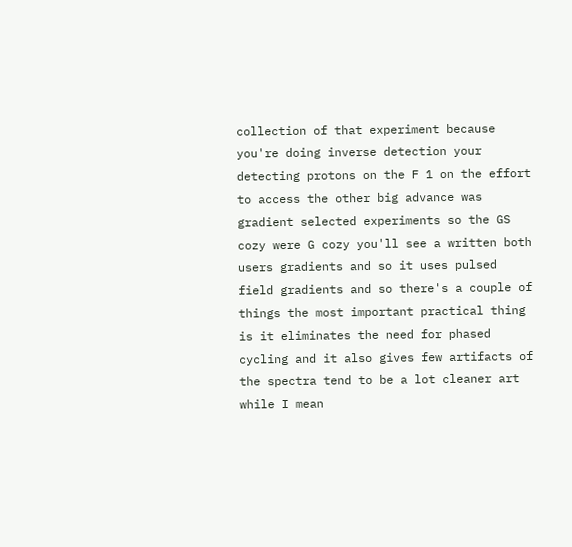collection of that experiment because you're doing inverse detection your detecting protons on the F 1 on the effort to access the other big advance was gradient selected experiments so the GS cozy were G cozy you'll see a written both users gradients and so it uses pulsed field gradients and so there's a couple of things the most important practical thing is it eliminates the need for phased cycling and it also gives few artifacts of the spectra tend to be a lot cleaner art while I mean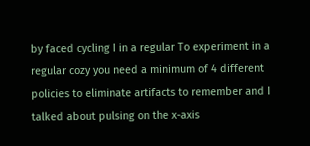by faced cycling I in a regular To experiment in a regular cozy you need a minimum of 4 different policies to eliminate artifacts to remember and I talked about pulsing on the x-axis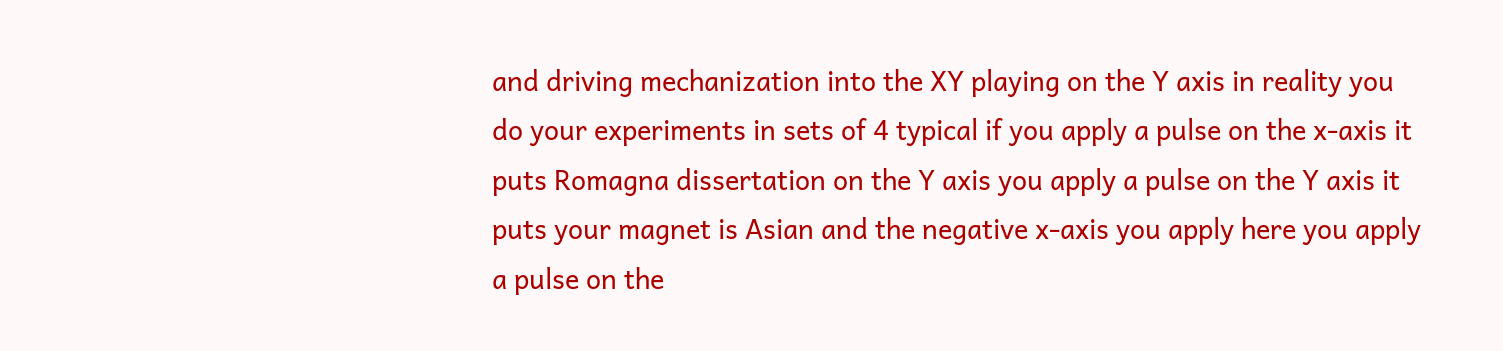and driving mechanization into the XY playing on the Y axis in reality you do your experiments in sets of 4 typical if you apply a pulse on the x-axis it puts Romagna dissertation on the Y axis you apply a pulse on the Y axis it puts your magnet is Asian and the negative x-axis you apply here you apply a pulse on the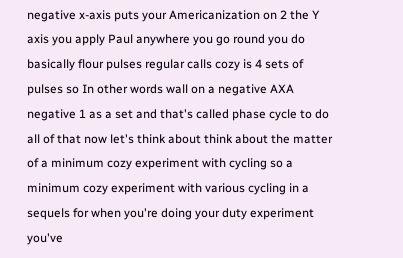negative x-axis puts your Americanization on 2 the Y axis you apply Paul anywhere you go round you do basically flour pulses regular calls cozy is 4 sets of pulses so In other words wall on a negative AXA negative 1 as a set and that's called phase cycle to do all of that now let's think about think about the matter of a minimum cozy experiment with cycling so a minimum cozy experiment with various cycling in a sequels for when you're doing your duty experiment you've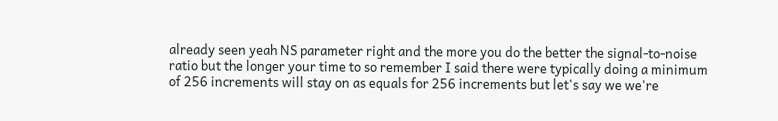already seen yeah NS parameter right and the more you do the better the signal-to-noise ratio but the longer your time to so remember I said there were typically doing a minimum of 256 increments will stay on as equals for 256 increments but let's say we we're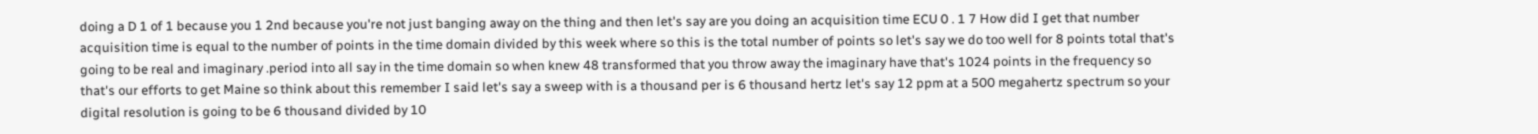doing a D 1 of 1 because you 1 2nd because you're not just banging away on the thing and then let's say are you doing an acquisition time ECU 0 . 1 7 How did I get that number acquisition time is equal to the number of points in the time domain divided by this week where so this is the total number of points so let's say we do too well for 8 points total that's going to be real and imaginary .period into all say in the time domain so when knew 48 transformed that you throw away the imaginary have that's 1024 points in the frequency so that's our efforts to get Maine so think about this remember I said let's say a sweep with is a thousand per is 6 thousand hertz let's say 12 ppm at a 500 megahertz spectrum so your digital resolution is going to be 6 thousand divided by 10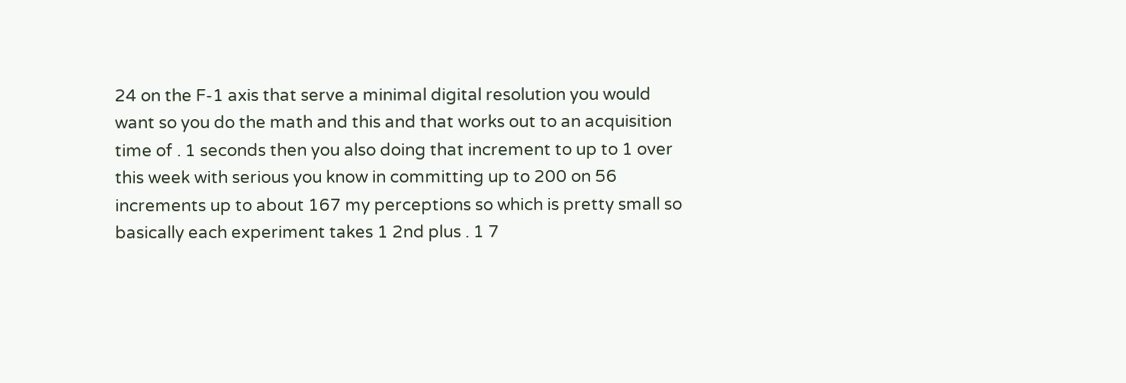24 on the F-1 axis that serve a minimal digital resolution you would want so you do the math and this and that works out to an acquisition time of . 1 seconds then you also doing that increment to up to 1 over this week with serious you know in committing up to 200 on 56 increments up to about 167 my perceptions so which is pretty small so basically each experiment takes 1 2nd plus . 1 7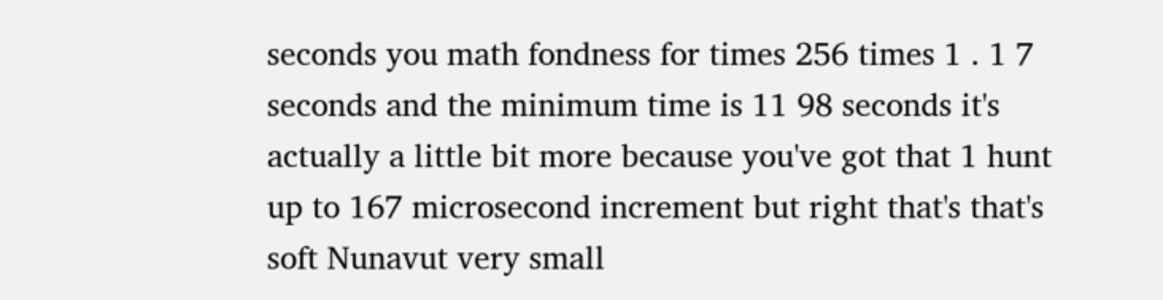seconds you math fondness for times 256 times 1 . 1 7 seconds and the minimum time is 11 98 seconds it's actually a little bit more because you've got that 1 hunt up to 167 microsecond increment but right that's that's soft Nunavut very small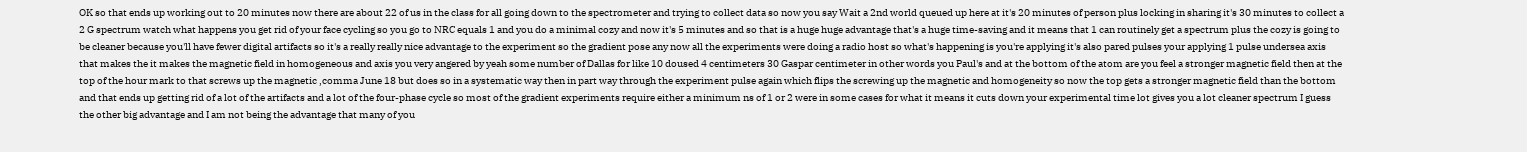OK so that ends up working out to 20 minutes now there are about 22 of us in the class for all going down to the spectrometer and trying to collect data so now you say Wait a 2nd world queued up here at it's 20 minutes of person plus locking in sharing it's 30 minutes to collect a 2 G spectrum watch what happens you get rid of your face cycling so you go to NRC equals 1 and you do a minimal cozy and now it's 5 minutes and so that is a huge huge advantage that's a huge time-saving and it means that 1 can routinely get a spectrum plus the cozy is going to be cleaner because you'll have fewer digital artifacts so it's a really really nice advantage to the experiment so the gradient pose any now all the experiments were doing a radio host so what's happening is you're applying it's also pared pulses your applying 1 pulse undersea axis that makes the it makes the magnetic field in homogeneous and axis you very angered by yeah some number of Dallas for like 10 doused 4 centimeters 30 Gaspar centimeter in other words you Paul's and at the bottom of the atom are you feel a stronger magnetic field then at the top of the hour mark to that screws up the magnetic ,comma June 18 but does so in a systematic way then in part way through the experiment pulse again which flips the screwing up the magnetic and homogeneity so now the top gets a stronger magnetic field than the bottom and that ends up getting rid of a lot of the artifacts and a lot of the four-phase cycle so most of the gradient experiments require either a minimum ns of 1 or 2 were in some cases for what it means it cuts down your experimental time lot gives you a lot cleaner spectrum I guess the other big advantage and I am not being the advantage that many of you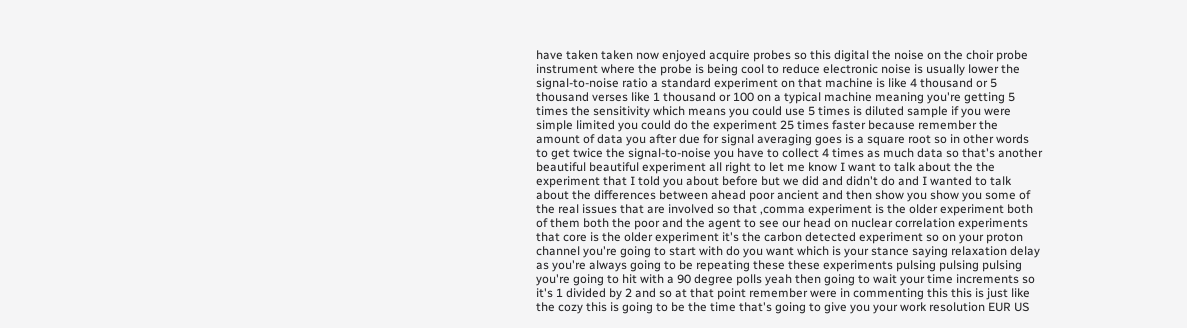have taken taken now enjoyed acquire probes so this digital the noise on the choir probe instrument where the probe is being cool to reduce electronic noise is usually lower the signal-to-noise ratio a standard experiment on that machine is like 4 thousand or 5 thousand verses like 1 thousand or 100 on a typical machine meaning you're getting 5 times the sensitivity which means you could use 5 times is diluted sample if you were simple limited you could do the experiment 25 times faster because remember the amount of data you after due for signal averaging goes is a square root so in other words to get twice the signal-to-noise you have to collect 4 times as much data so that's another beautiful beautiful experiment all right to let me know I want to talk about the the experiment that I told you about before but we did and didn't do and I wanted to talk about the differences between ahead poor ancient and then show you show you some of the real issues that are involved so that ,comma experiment is the older experiment both of them both the poor and the agent to see our head on nuclear correlation experiments that core is the older experiment it's the carbon detected experiment so on your proton channel you're going to start with do you want which is your stance saying relaxation delay as you're always going to be repeating these these experiments pulsing pulsing pulsing you're going to hit with a 90 degree polls yeah then going to wait your time increments so it's 1 divided by 2 and so at that point remember were in commenting this this is just like the cozy this is going to be the time that's going to give you your work resolution EUR US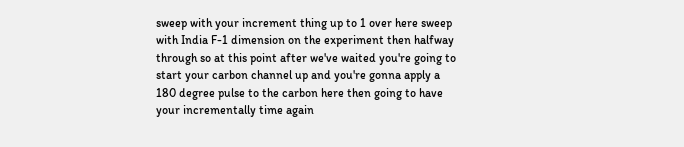sweep with your increment thing up to 1 over here sweep with India F-1 dimension on the experiment then halfway through so at this point after we've waited you're going to start your carbon channel up and you're gonna apply a 180 degree pulse to the carbon here then going to have your incrementally time again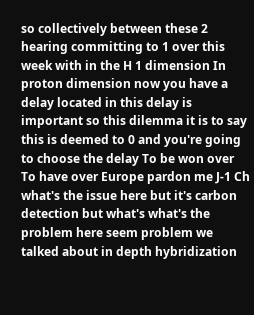so collectively between these 2 hearing committing to 1 over this week with in the H 1 dimension In proton dimension now you have a delay located in this delay is important so this dilemma it is to say this is deemed to 0 and you're going to choose the delay To be won over To have over Europe pardon me J-1 Ch what's the issue here but it's carbon detection but what's what's the problem here seem problem we talked about in depth hybridization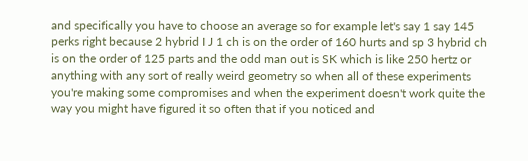and specifically you have to choose an average so for example let's say 1 say 145 perks right because 2 hybrid I J 1 ch is on the order of 160 hurts and sp 3 hybrid ch is on the order of 125 parts and the odd man out is SK which is like 250 hertz or anything with any sort of really weird geometry so when all of these experiments you're making some compromises and when the experiment doesn't work quite the way you might have figured it so often that if you noticed and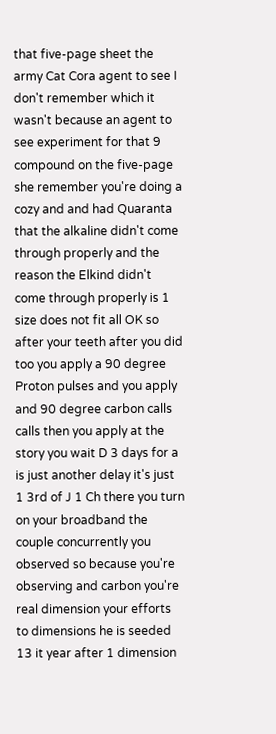that five-page sheet the army Cat Cora agent to see I don't remember which it wasn't because an agent to see experiment for that 9 compound on the five-page she remember you're doing a cozy and and had Quaranta that the alkaline didn't come through properly and the reason the Elkind didn't come through properly is 1 size does not fit all OK so after your teeth after you did too you apply a 90 degree Proton pulses and you apply and 90 degree carbon calls calls then you apply at the story you wait D 3 days for a is just another delay it's just 1 3rd of J 1 Ch there you turn on your broadband the couple concurrently you observed so because you're observing and carbon you're real dimension your efforts to dimensions he is seeded 13 it year after 1 dimension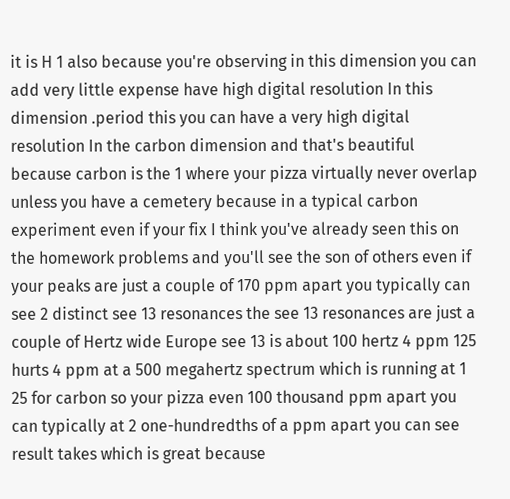it is H 1 also because you're observing in this dimension you can add very little expense have high digital resolution In this dimension .period this you can have a very high digital resolution In the carbon dimension and that's beautiful because carbon is the 1 where your pizza virtually never overlap unless you have a cemetery because in a typical carbon experiment even if your fix I think you've already seen this on the homework problems and you'll see the son of others even if your peaks are just a couple of 170 ppm apart you typically can see 2 distinct see 13 resonances the see 13 resonances are just a couple of Hertz wide Europe see 13 is about 100 hertz 4 ppm 125 hurts 4 ppm at a 500 megahertz spectrum which is running at 1 25 for carbon so your pizza even 100 thousand ppm apart you can typically at 2 one-hundredths of a ppm apart you can see result takes which is great because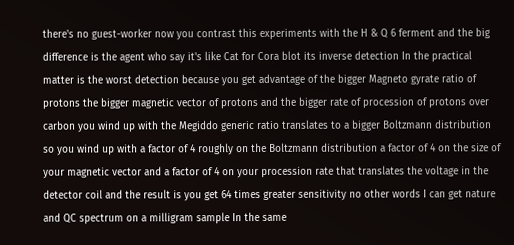there's no guest-worker now you contrast this experiments with the H & Q 6 ferment and the big difference is the agent who say it's like Cat for Cora blot its inverse detection In the practical matter is the worst detection because you get advantage of the bigger Magneto gyrate ratio of protons the bigger magnetic vector of protons and the bigger rate of procession of protons over carbon you wind up with the Megiddo generic ratio translates to a bigger Boltzmann distribution so you wind up with a factor of 4 roughly on the Boltzmann distribution a factor of 4 on the size of your magnetic vector and a factor of 4 on your procession rate that translates the voltage in the detector coil and the result is you get 64 times greater sensitivity no other words I can get nature and QC spectrum on a milligram sample In the same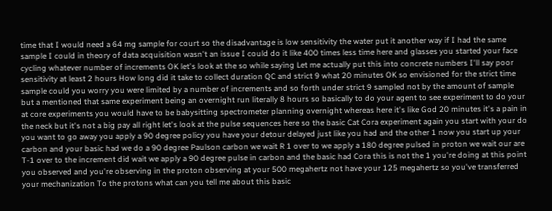time that I would need a 64 mg sample for court so the disadvantage is low sensitivity the water put it another way if I had the same sample I could in theory of data acquisition wasn't an issue I could do it like 400 times less time here and glasses you started your face cycling whatever number of increments OK let's look at the so while saying Let me actually put this into concrete numbers I'll say poor sensitivity at least 2 hours How long did it take to collect duration QC and strict 9 what 20 minutes OK so envisioned for the strict time sample could you worry you were limited by a number of increments and so forth under strict 9 sampled not by the amount of sample but a mentioned that same experiment being an overnight run literally 8 hours so basically to do your agent to see experiment to do your at core experiments you would have to be babysitting spectrometer planning overnight whereas here it's like God 20 minutes it's a pain in the neck but it's not a big pay all right let's look at the pulse sequences here so the basic Cat Cora experiment again you start with your do you want to go away you apply a 90 degree policy you have your detour delayed just like you had and the other 1 now you start up your carbon and your basic had we do a 90 degree Paulson carbon we wait R 1 over to we apply a 180 degree pulsed in proton we wait our are T-1 over to the increment did wait we apply a 90 degree pulse in carbon and the basic had Cora this is not the 1 you're doing at this point you observed and you're observing in the proton observing at your 500 megahertz not have your 125 megahertz so you've transferred your mechanization To the protons what can you tell me about this basic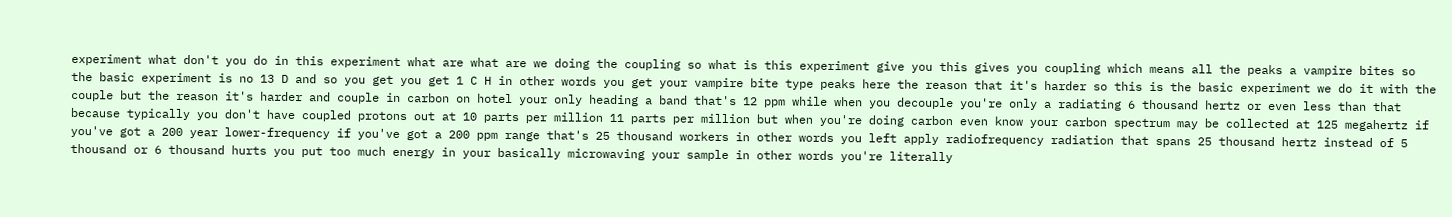experiment what don't you do in this experiment what are what are we doing the coupling so what is this experiment give you this gives you coupling which means all the peaks a vampire bites so the basic experiment is no 13 D and so you get you get 1 C H in other words you get your vampire bite type peaks here the reason that it's harder so this is the basic experiment we do it with the couple but the reason it's harder and couple in carbon on hotel your only heading a band that's 12 ppm while when you decouple you're only a radiating 6 thousand hertz or even less than that because typically you don't have coupled protons out at 10 parts per million 11 parts per million but when you're doing carbon even know your carbon spectrum may be collected at 125 megahertz if you've got a 200 year lower-frequency if you've got a 200 ppm range that's 25 thousand workers in other words you left apply radiofrequency radiation that spans 25 thousand hertz instead of 5 thousand or 6 thousand hurts you put too much energy in your basically microwaving your sample in other words you're literally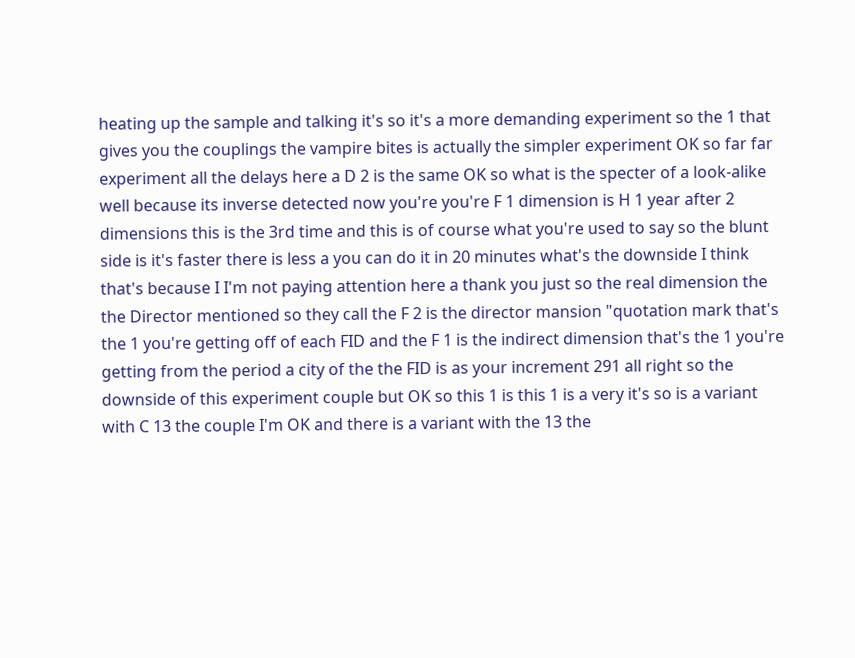heating up the sample and talking it's so it's a more demanding experiment so the 1 that gives you the couplings the vampire bites is actually the simpler experiment OK so far far experiment all the delays here a D 2 is the same OK so what is the specter of a look-alike well because its inverse detected now you're you're F 1 dimension is H 1 year after 2 dimensions this is the 3rd time and this is of course what you're used to say so the blunt side is it's faster there is less a you can do it in 20 minutes what's the downside I think that's because I I'm not paying attention here a thank you just so the real dimension the the Director mentioned so they call the F 2 is the director mansion "quotation mark that's the 1 you're getting off of each FID and the F 1 is the indirect dimension that's the 1 you're getting from the period a city of the the FID is as your increment 291 all right so the downside of this experiment couple but OK so this 1 is this 1 is a very it's so is a variant with C 13 the couple I'm OK and there is a variant with the 13 the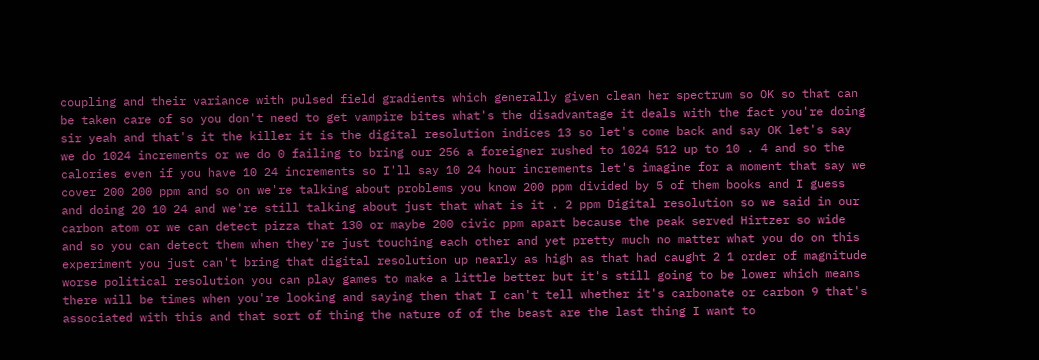coupling and their variance with pulsed field gradients which generally given clean her spectrum so OK so that can be taken care of so you don't need to get vampire bites what's the disadvantage it deals with the fact you're doing sir yeah and that's it the killer it is the digital resolution indices 13 so let's come back and say OK let's say we do 1024 increments or we do 0 failing to bring our 256 a foreigner rushed to 1024 512 up to 10 . 4 and so the calories even if you have 10 24 increments so I'll say 10 24 hour increments let's imagine for a moment that say we cover 200 200 ppm and so on we're talking about problems you know 200 ppm divided by 5 of them books and I guess and doing 20 10 24 and we're still talking about just that what is it . 2 ppm Digital resolution so we said in our carbon atom or we can detect pizza that 130 or maybe 200 civic ppm apart because the peak served Hirtzer so wide and so you can detect them when they're just touching each other and yet pretty much no matter what you do on this experiment you just can't bring that digital resolution up nearly as high as that had caught 2 1 order of magnitude worse political resolution you can play games to make a little better but it's still going to be lower which means there will be times when you're looking and saying then that I can't tell whether it's carbonate or carbon 9 that's associated with this and that sort of thing the nature of of the beast are the last thing I want to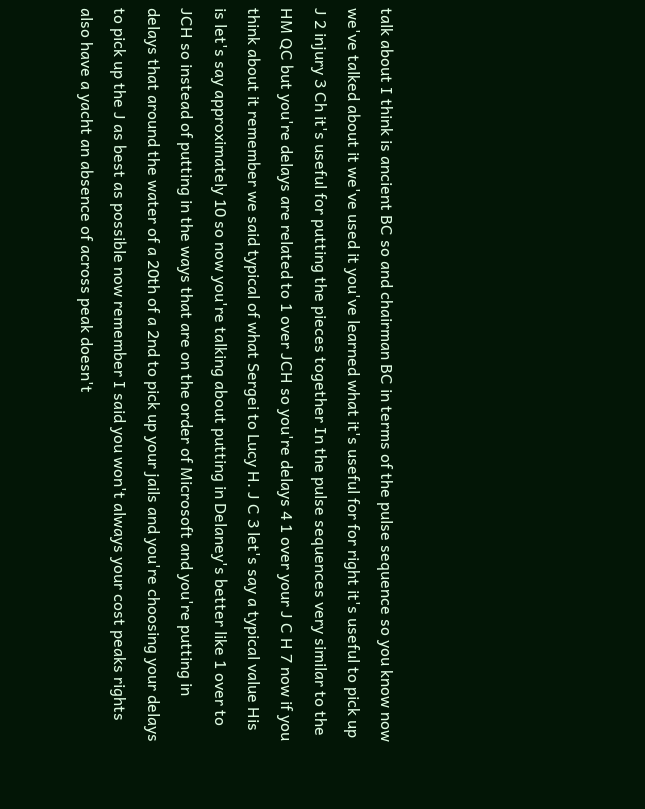talk about I think is ancient BC so and chairman BC in terms of the pulse sequence so you know now we've talked about it we've used it you've learned what it's useful for for right it's useful to pick up J 2 injury 3 Ch it's useful for putting the pieces together In the pulse sequences very similar to the HM QC but you're delays are related to 1 over JCH so you're delays 4 1 over your J C H 7 now if you think about it remember we said typical of what Sergei to Lucy H. J C 3 let's say a typical value His is let's say approximately 10 so now you're talking about putting in Delaney's better like 1 over to JCH so instead of putting in the ways that are on the order of Microsoft and you're putting in delays that around the water of a 20th of a 2nd to pick up your jails and you're choosing your delays to pick up the J as best as possible now remember I said you won't always your cost peaks rights also have a yacht an absence of across peak doesn't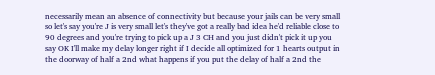necessarily mean an absence of connectivity but because your jails can be very small so let's say you're J is very small let's they've got a really bad idea he'd reliable close to 90 degrees and you're trying to pick up a J 3 CH and you just didn't pick it up you say OK I'll make my delay longer right if I decide all optimized for 1 hearts output in the doorway of half a 2nd what happens if you put the delay of half a 2nd the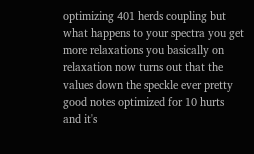optimizing 401 herds coupling but what happens to your spectra you get more relaxations you basically on relaxation now turns out that the values down the speckle ever pretty good notes optimized for 10 hurts and it's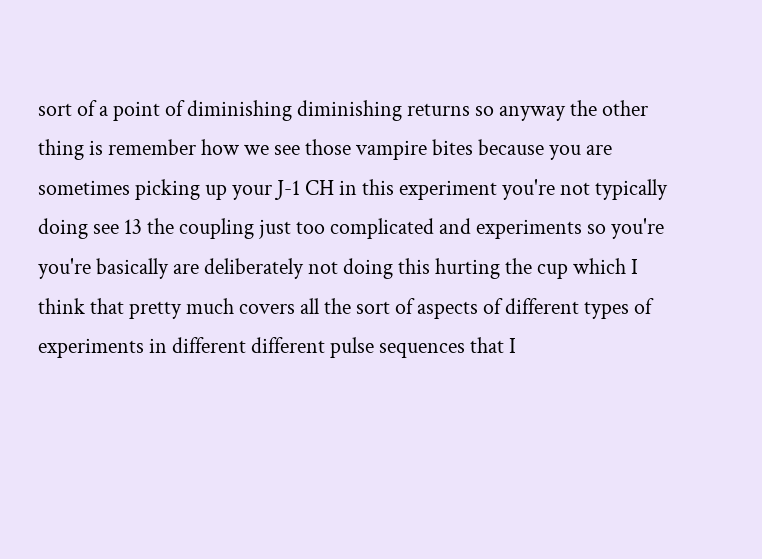sort of a point of diminishing diminishing returns so anyway the other thing is remember how we see those vampire bites because you are sometimes picking up your J-1 CH in this experiment you're not typically doing see 13 the coupling just too complicated and experiments so you're you're basically are deliberately not doing this hurting the cup which I think that pretty much covers all the sort of aspects of different types of experiments in different different pulse sequences that I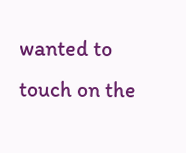wanted to touch on the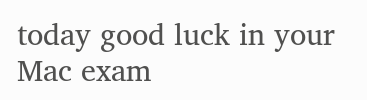today good luck in your Mac exam